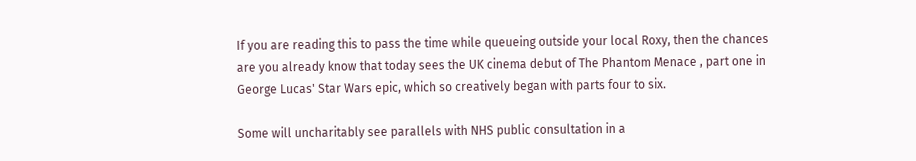If you are reading this to pass the time while queueing outside your local Roxy, then the chances are you already know that today sees the UK cinema debut of The Phantom Menace , part one in George Lucas' Star Wars epic, which so creatively began with parts four to six.

Some will uncharitably see parallels with NHS public consultation in a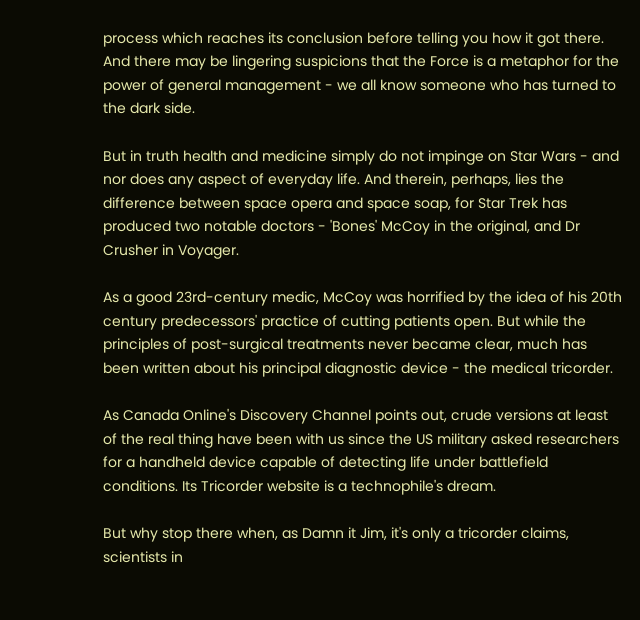process which reaches its conclusion before telling you how it got there. And there may be lingering suspicions that the Force is a metaphor for the power of general management - we all know someone who has turned to the dark side.

But in truth health and medicine simply do not impinge on Star Wars - and nor does any aspect of everyday life. And therein, perhaps, lies the difference between space opera and space soap, for Star Trek has produced two notable doctors - 'Bones' McCoy in the original, and Dr Crusher in Voyager.

As a good 23rd-century medic, McCoy was horrified by the idea of his 20th century predecessors' practice of cutting patients open. But while the principles of post-surgical treatments never became clear, much has been written about his principal diagnostic device - the medical tricorder.

As Canada Online's Discovery Channel points out, crude versions at least of the real thing have been with us since the US military asked researchers for a handheld device capable of detecting life under battlefield conditions. Its Tricorder website is a technophile's dream.

But why stop there when, as Damn it Jim, it's only a tricorder claims, scientists in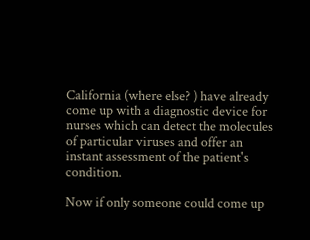California (where else? ) have already come up with a diagnostic device for nurses which can detect the molecules of particular viruses and offer an instant assessment of the patient's condition.

Now if only someone could come up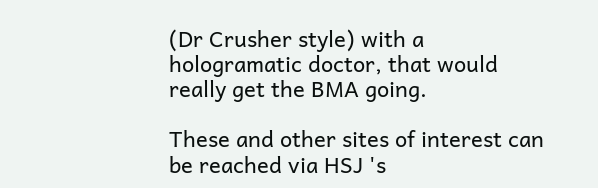(Dr Crusher style) with a hologramatic doctor, that would really get the BMA going.

These and other sites of interest can be reached via HSJ 's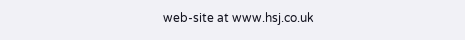web-site at www.hsj.co.uk